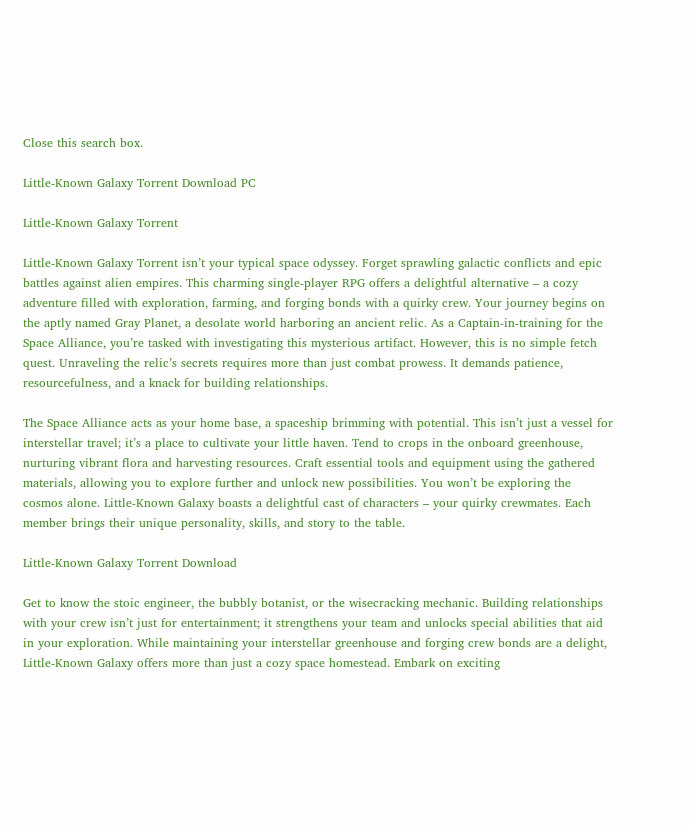Close this search box.

Little-Known Galaxy Torrent Download PC

Little-Known Galaxy Torrent

Little-Known Galaxy Torrent isn’t your typical space odyssey. Forget sprawling galactic conflicts and epic battles against alien empires. This charming single-player RPG offers a delightful alternative – a cozy adventure filled with exploration, farming, and forging bonds with a quirky crew. Your journey begins on the aptly named Gray Planet, a desolate world harboring an ancient relic. As a Captain-in-training for the Space Alliance, you’re tasked with investigating this mysterious artifact. However, this is no simple fetch quest. Unraveling the relic’s secrets requires more than just combat prowess. It demands patience, resourcefulness, and a knack for building relationships.

The Space Alliance acts as your home base, a spaceship brimming with potential. This isn’t just a vessel for interstellar travel; it’s a place to cultivate your little haven. Tend to crops in the onboard greenhouse, nurturing vibrant flora and harvesting resources. Craft essential tools and equipment using the gathered materials, allowing you to explore further and unlock new possibilities. You won’t be exploring the cosmos alone. Little-Known Galaxy boasts a delightful cast of characters – your quirky crewmates. Each member brings their unique personality, skills, and story to the table.

Little-Known Galaxy Torrent Download

Get to know the stoic engineer, the bubbly botanist, or the wisecracking mechanic. Building relationships with your crew isn’t just for entertainment; it strengthens your team and unlocks special abilities that aid in your exploration. While maintaining your interstellar greenhouse and forging crew bonds are a delight, Little-Known Galaxy offers more than just a cozy space homestead. Embark on exciting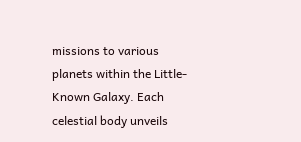missions to various planets within the Little-Known Galaxy. Each celestial body unveils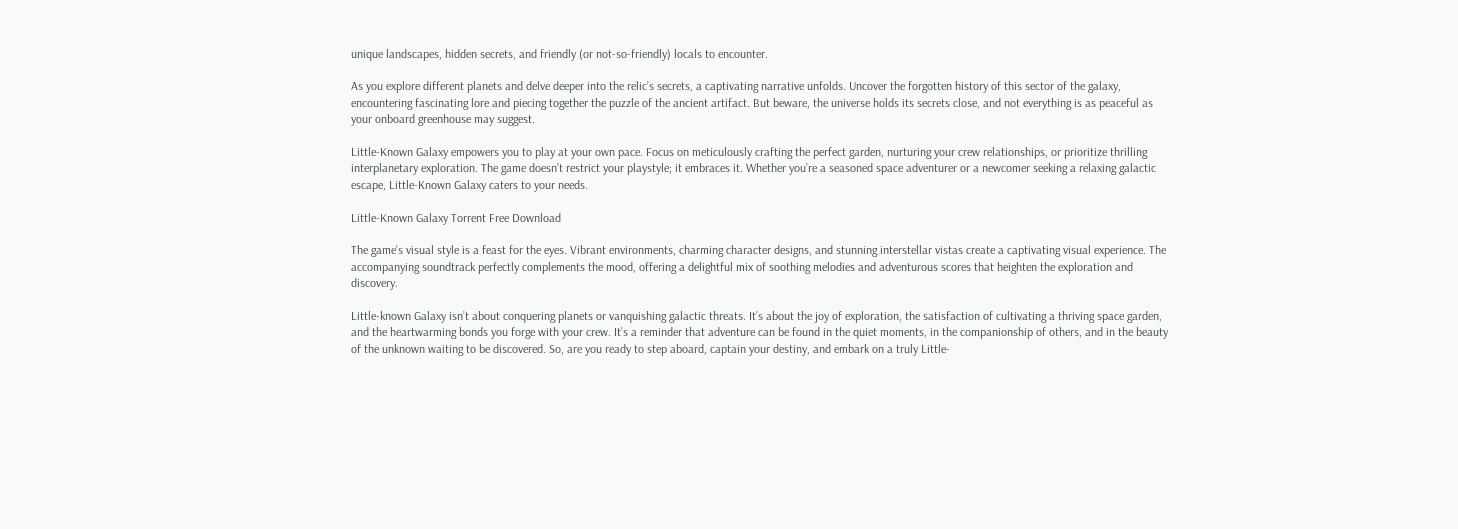unique landscapes, hidden secrets, and friendly (or not-so-friendly) locals to encounter.

As you explore different planets and delve deeper into the relic’s secrets, a captivating narrative unfolds. Uncover the forgotten history of this sector of the galaxy, encountering fascinating lore and piecing together the puzzle of the ancient artifact. But beware, the universe holds its secrets close, and not everything is as peaceful as your onboard greenhouse may suggest.

Little-Known Galaxy empowers you to play at your own pace. Focus on meticulously crafting the perfect garden, nurturing your crew relationships, or prioritize thrilling interplanetary exploration. The game doesn’t restrict your playstyle; it embraces it. Whether you’re a seasoned space adventurer or a newcomer seeking a relaxing galactic escape, Little-Known Galaxy caters to your needs.

Little-Known Galaxy Torrent Free Download

The game’s visual style is a feast for the eyes. Vibrant environments, charming character designs, and stunning interstellar vistas create a captivating visual experience. The accompanying soundtrack perfectly complements the mood, offering a delightful mix of soothing melodies and adventurous scores that heighten the exploration and discovery.

Little-known Galaxy isn’t about conquering planets or vanquishing galactic threats. It’s about the joy of exploration, the satisfaction of cultivating a thriving space garden, and the heartwarming bonds you forge with your crew. It’s a reminder that adventure can be found in the quiet moments, in the companionship of others, and in the beauty of the unknown waiting to be discovered. So, are you ready to step aboard, captain your destiny, and embark on a truly Little-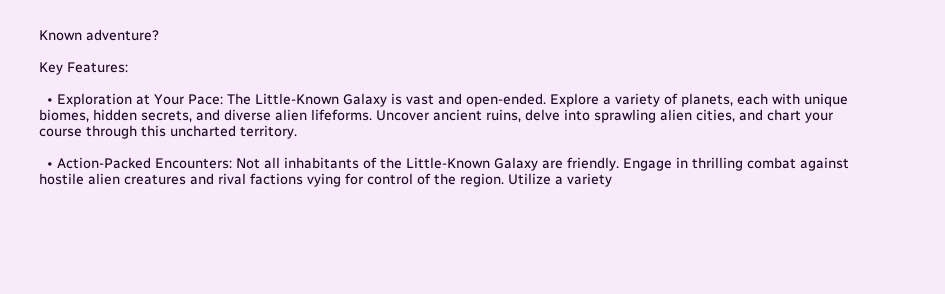Known adventure?

Key Features:

  • Exploration at Your Pace: The Little-Known Galaxy is vast and open-ended. Explore a variety of planets, each with unique biomes, hidden secrets, and diverse alien lifeforms. Uncover ancient ruins, delve into sprawling alien cities, and chart your course through this uncharted territory.

  • Action-Packed Encounters: Not all inhabitants of the Little-Known Galaxy are friendly. Engage in thrilling combat against hostile alien creatures and rival factions vying for control of the region. Utilize a variety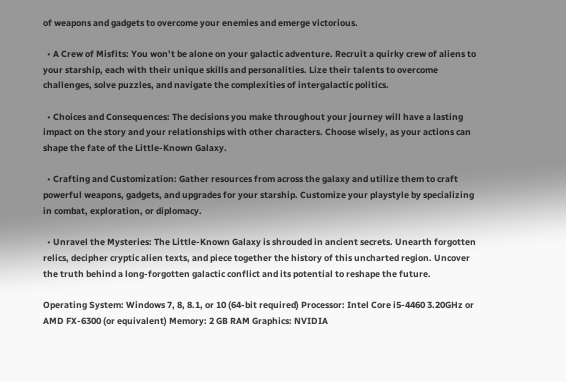of weapons and gadgets to overcome your enemies and emerge victorious.

  • A Crew of Misfits: You won’t be alone on your galactic adventure. Recruit a quirky crew of aliens to your starship, each with their unique skills and personalities. Lize their talents to overcome challenges, solve puzzles, and navigate the complexities of intergalactic politics.

  • Choices and Consequences: The decisions you make throughout your journey will have a lasting impact on the story and your relationships with other characters. Choose wisely, as your actions can shape the fate of the Little-Known Galaxy.

  • Crafting and Customization: Gather resources from across the galaxy and utilize them to craft powerful weapons, gadgets, and upgrades for your starship. Customize your playstyle by specializing in combat, exploration, or diplomacy.

  • Unravel the Mysteries: The Little-Known Galaxy is shrouded in ancient secrets. Unearth forgotten relics, decipher cryptic alien texts, and piece together the history of this uncharted region. Uncover the truth behind a long-forgotten galactic conflict and its potential to reshape the future.

Operating System: Windows 7, 8, 8.1, or 10 (64-bit required) Processor: Intel Core i5-4460 3.20GHz or AMD FX-6300 (or equivalent) Memory: 2 GB RAM Graphics: NVIDIA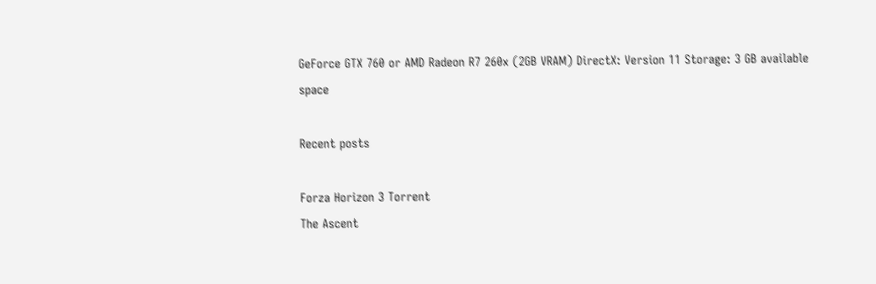GeForce GTX 760 or AMD Radeon R7 260x (2GB VRAM) DirectX: Version 11 Storage: 3 GB available space

Recent posts

Forza Horizon 3 Torrent
The Ascent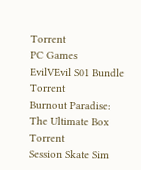Torrent
PC Games
EvilVEvil S01 Bundle Torrent
Burnout Paradise: The Ultimate Box Torrent
Session Skate Sim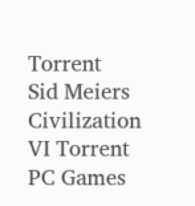Torrent
Sid Meiers Civilization VI Torrent
PC Games